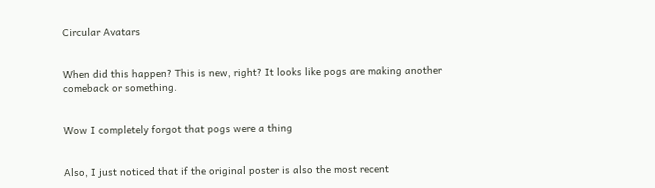Circular Avatars


When did this happen? This is new, right? It looks like pogs are making another comeback or something.


Wow I completely forgot that pogs were a thing


Also, I just noticed that if the original poster is also the most recent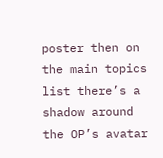poster then on the main topics list there’s a shadow around the OP’s avatar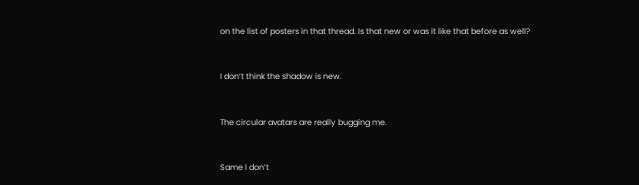on the list of posters in that thread. Is that new or was it like that before as well?


I don’t think the shadow is new.


The circular avatars are really bugging me.


Same I don’t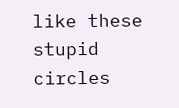like these stupid circles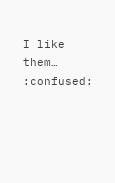I like them… :confused: